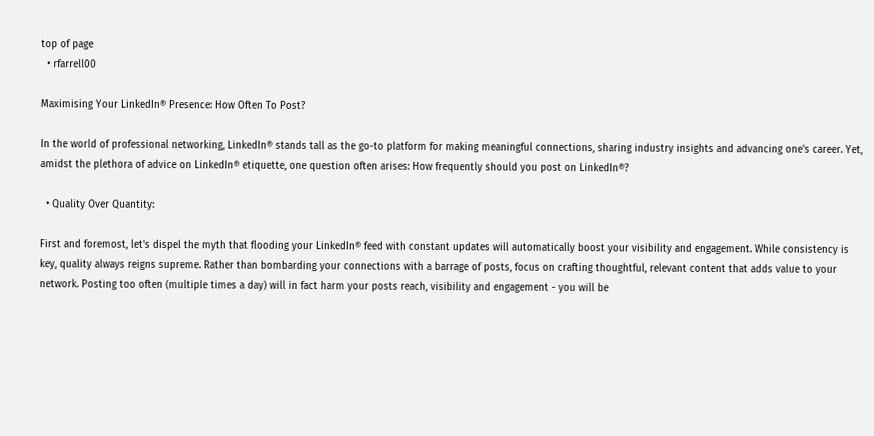top of page
  • rfarrell00

Maximising Your LinkedIn® Presence: How Often To Post?

In the world of professional networking, LinkedIn® stands tall as the go-to platform for making meaningful connections, sharing industry insights and advancing one's career. Yet, amidst the plethora of advice on LinkedIn® etiquette, one question often arises: How frequently should you post on LinkedIn®?

  • Quality Over Quantity:

First and foremost, let's dispel the myth that flooding your LinkedIn® feed with constant updates will automatically boost your visibility and engagement. While consistency is key, quality always reigns supreme. Rather than bombarding your connections with a barrage of posts, focus on crafting thoughtful, relevant content that adds value to your network. Posting too often (multiple times a day) will in fact harm your posts reach, visibility and engagement - you will be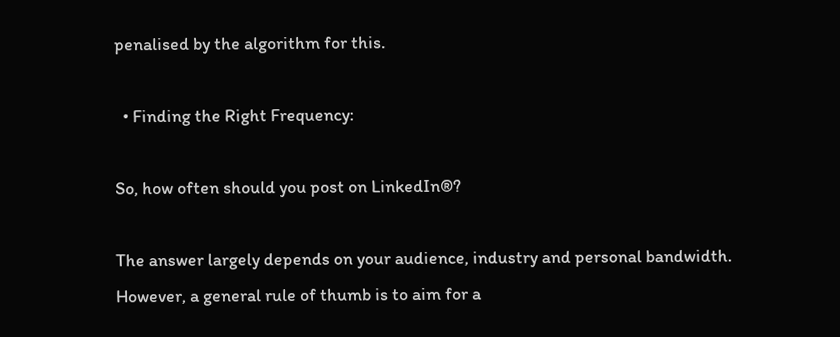penalised by the algorithm for this.

  • Finding the Right Frequency:

So, how often should you post on LinkedIn®?

The answer largely depends on your audience, industry and personal bandwidth. However, a general rule of thumb is to aim for a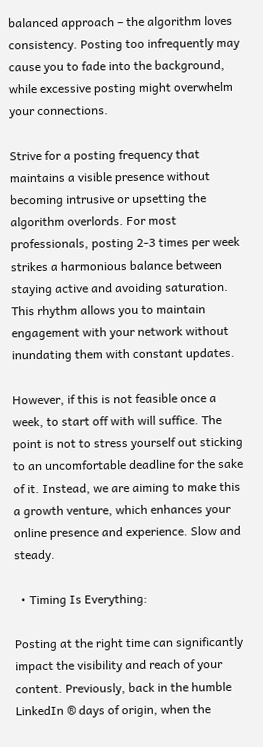balanced approach – the algorithm loves consistency. Posting too infrequently may cause you to fade into the background, while excessive posting might overwhelm your connections.

Strive for a posting frequency that maintains a visible presence without becoming intrusive or upsetting the algorithm overlords. For most professionals, posting 2-3 times per week strikes a harmonious balance between staying active and avoiding saturation. This rhythm allows you to maintain engagement with your network without inundating them with constant updates.

However, if this is not feasible once a week, to start off with will suffice. The point is not to stress yourself out sticking to an uncomfortable deadline for the sake of it. Instead, we are aiming to make this a growth venture, which enhances your online presence and experience. Slow and steady.

  • Timing Is Everything:

Posting at the right time can significantly impact the visibility and reach of your content. Previously, back in the humble LinkedIn ® days of origin, when the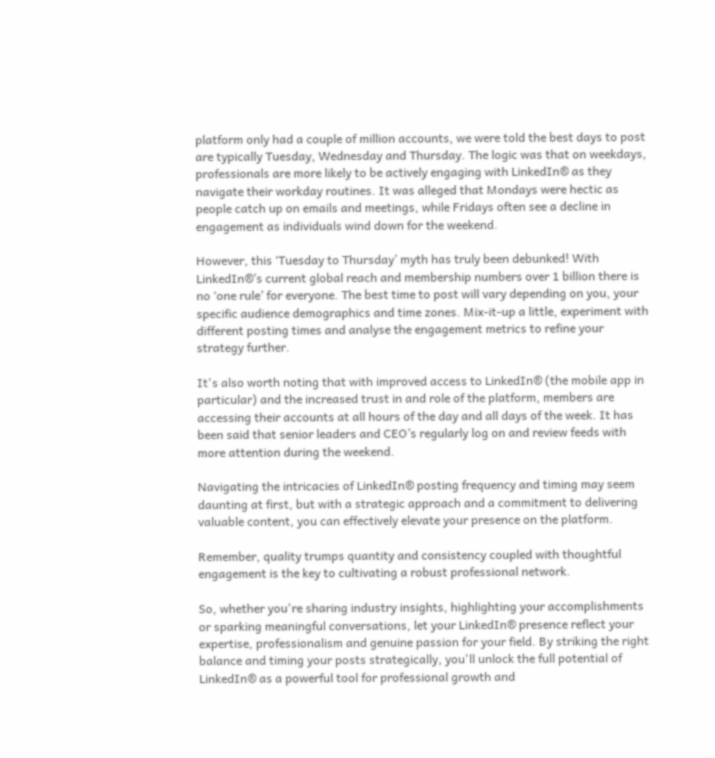platform only had a couple of million accounts, we were told the best days to post are typically Tuesday, Wednesday and Thursday. The logic was that on weekdays, professionals are more likely to be actively engaging with LinkedIn® as they navigate their workday routines. It was alleged that Mondays were hectic as people catch up on emails and meetings, while Fridays often see a decline in engagement as individuals wind down for the weekend.

However, this ‘Tuesday to Thursday’ myth has truly been debunked! With LinkedIn®’s current global reach and membership numbers over 1 billion there is no ‘one rule’ for everyone. The best time to post will vary depending on you, your specific audience demographics and time zones. Mix-it-up a little, experiment with different posting times and analyse the engagement metrics to refine your strategy further.

It's also worth noting that with improved access to LinkedIn® (the mobile app in particular) and the increased trust in and role of the platform, members are accessing their accounts at all hours of the day and all days of the week. It has been said that senior leaders and CEO’s regularly log on and review feeds with more attention during the weekend.

Navigating the intricacies of LinkedIn® posting frequency and timing may seem daunting at first, but with a strategic approach and a commitment to delivering valuable content, you can effectively elevate your presence on the platform.

Remember, quality trumps quantity and consistency coupled with thoughtful engagement is the key to cultivating a robust professional network.

So, whether you're sharing industry insights, highlighting your accomplishments or sparking meaningful conversations, let your LinkedIn® presence reflect your expertise, professionalism and genuine passion for your field. By striking the right balance and timing your posts strategically, you'll unlock the full potential of LinkedIn® as a powerful tool for professional growth and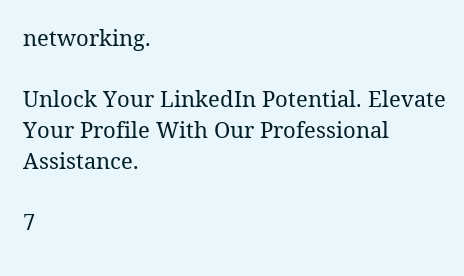networking.

Unlock Your LinkedIn Potential. Elevate Your Profile With Our Professional Assistance.

7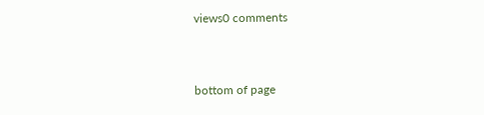views0 comments


bottom of page